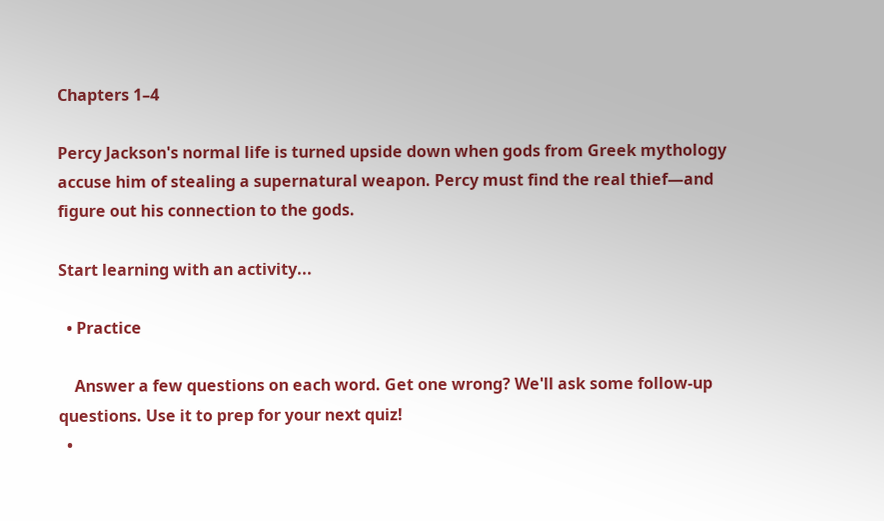Chapters 1–4

Percy Jackson's normal life is turned upside down when gods from Greek mythology accuse him of stealing a supernatural weapon. Percy must find the real thief—and figure out his connection to the gods.

Start learning with an activity...

  • Practice

    Answer a few questions on each word. Get one wrong? We'll ask some follow-up questions. Use it to prep for your next quiz!
  •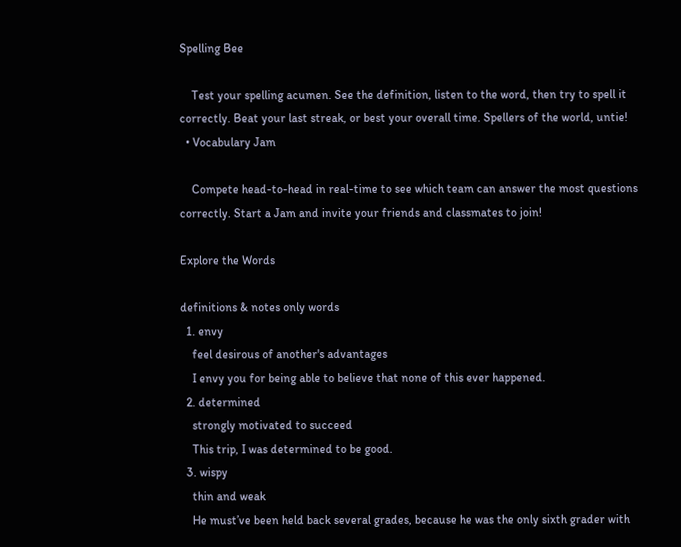Spelling Bee

    Test your spelling acumen. See the definition, listen to the word, then try to spell it correctly. Beat your last streak, or best your overall time. Spellers of the world, untie!
  • Vocabulary Jam

    Compete head-to-head in real-time to see which team can answer the most questions correctly. Start a Jam and invite your friends and classmates to join!

Explore the Words

definitions & notes only words
  1. envy
    feel desirous of another's advantages
    I envy you for being able to believe that none of this ever happened.
  2. determined
    strongly motivated to succeed
    This trip, I was determined to be good.
  3. wispy
    thin and weak
    He must’ve been held back several grades, because he was the only sixth grader with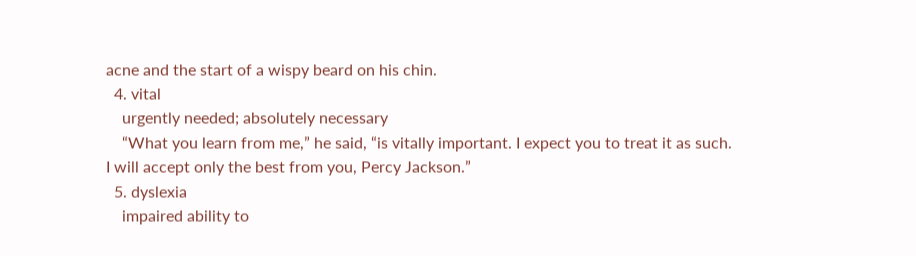acne and the start of a wispy beard on his chin.
  4. vital
    urgently needed; absolutely necessary
    “What you learn from me,” he said, “is vitally important. I expect you to treat it as such. I will accept only the best from you, Percy Jackson.”
  5. dyslexia
    impaired ability to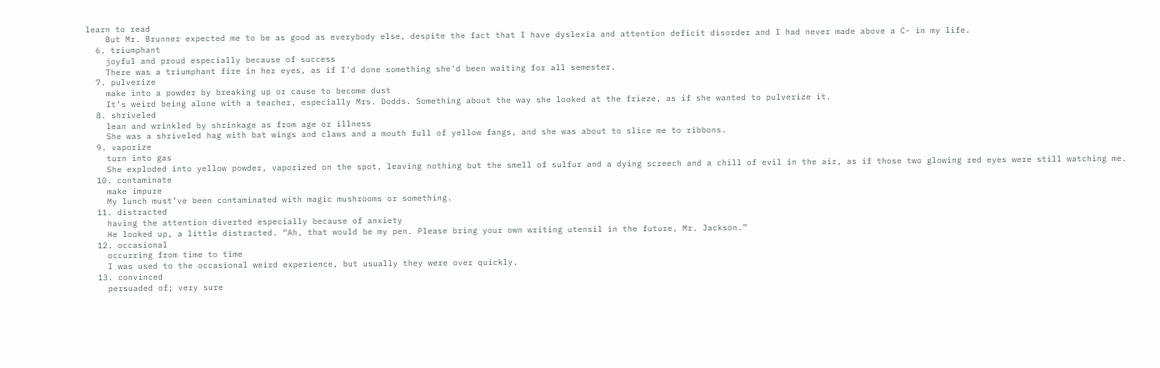learn to read
    But Mr. Brunner expected me to be as good as everybody else, despite the fact that I have dyslexia and attention deficit disorder and I had never made above a C- in my life.
  6. triumphant
    joyful and proud especially because of success
    There was a triumphant fire in her eyes, as if I'd done something she'd been waiting for all semester.
  7. pulverize
    make into a powder by breaking up or cause to become dust
    It’s weird being alone with a teacher, especially Mrs. Dodds. Something about the way she looked at the frieze, as if she wanted to pulverize it.
  8. shriveled
    lean and wrinkled by shrinkage as from age or illness
    She was a shriveled hag with bat wings and claws and a mouth full of yellow fangs, and she was about to slice me to ribbons.
  9. vaporize
    turn into gas
    She exploded into yellow powder, vaporized on the spot, leaving nothing but the smell of sulfur and a dying screech and a chill of evil in the air, as if those two glowing red eyes were still watching me.
  10. contaminate
    make impure
    My lunch must’ve been contaminated with magic mushrooms or something.
  11. distracted
    having the attention diverted especially because of anxiety
    He looked up, a little distracted. “Ah, that would be my pen. Please bring your own writing utensil in the future, Mr. Jackson.”
  12. occasional
    occurring from time to time
    I was used to the occasional weird experience, but usually they were over quickly.
  13. convinced
    persuaded of; very sure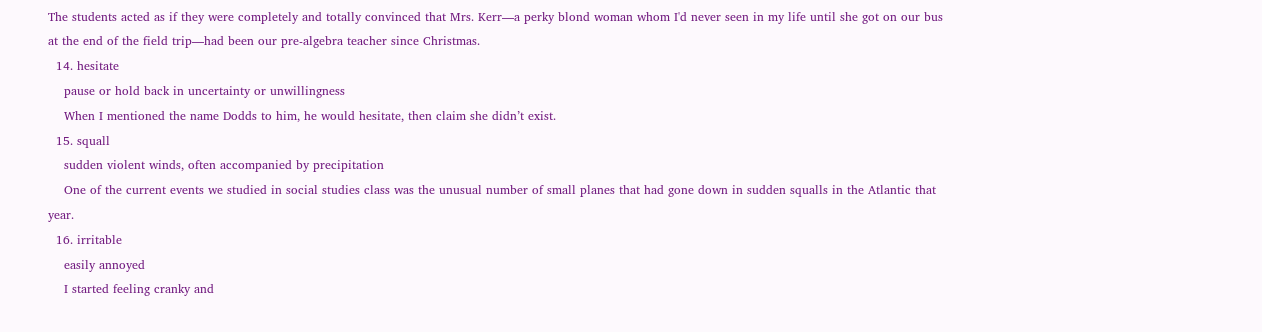The students acted as if they were completely and totally convinced that Mrs. Kerr—a perky blond woman whom I'd never seen in my life until she got on our bus at the end of the field trip—had been our pre-algebra teacher since Christmas.
  14. hesitate
    pause or hold back in uncertainty or unwillingness
    When I mentioned the name Dodds to him, he would hesitate, then claim she didn’t exist.
  15. squall
    sudden violent winds, often accompanied by precipitation
    One of the current events we studied in social studies class was the unusual number of small planes that had gone down in sudden squalls in the Atlantic that year.
  16. irritable
    easily annoyed
    I started feeling cranky and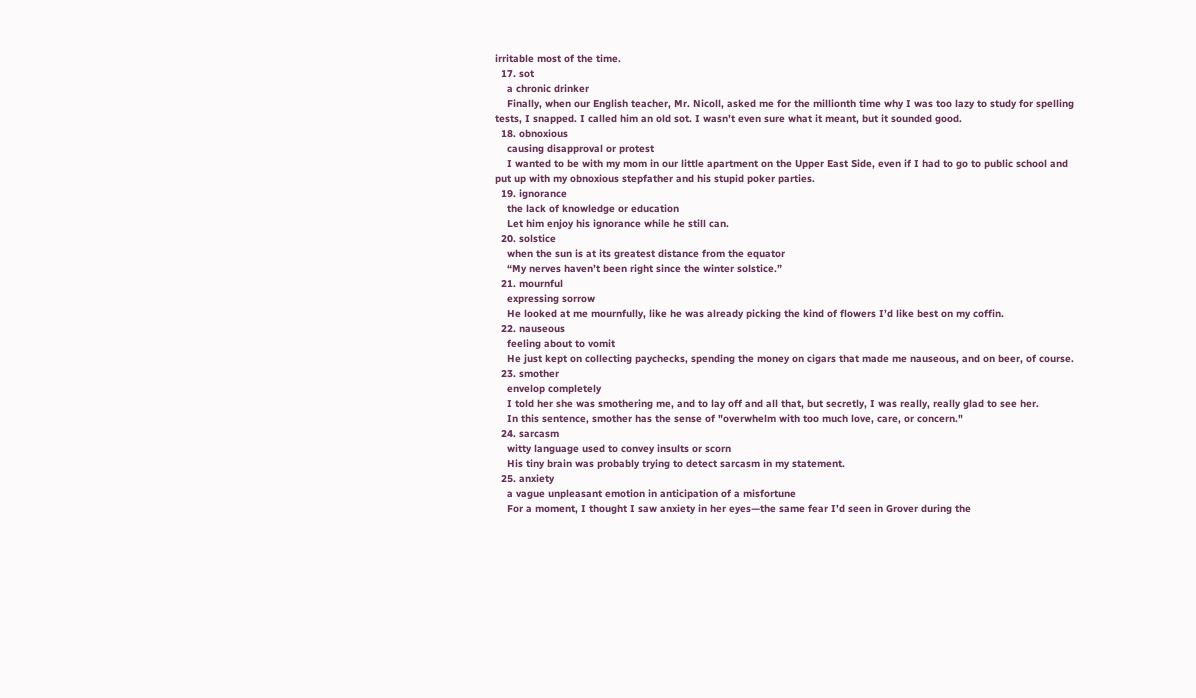irritable most of the time.
  17. sot
    a chronic drinker
    Finally, when our English teacher, Mr. Nicoll, asked me for the millionth time why I was too lazy to study for spelling tests, I snapped. I called him an old sot. I wasn’t even sure what it meant, but it sounded good.
  18. obnoxious
    causing disapproval or protest
    I wanted to be with my mom in our little apartment on the Upper East Side, even if I had to go to public school and put up with my obnoxious stepfather and his stupid poker parties.
  19. ignorance
    the lack of knowledge or education
    Let him enjoy his ignorance while he still can.
  20. solstice
    when the sun is at its greatest distance from the equator
    “My nerves haven’t been right since the winter solstice.”
  21. mournful
    expressing sorrow
    He looked at me mournfully, like he was already picking the kind of flowers I’d like best on my coffin.
  22. nauseous
    feeling about to vomit
    He just kept on collecting paychecks, spending the money on cigars that made me nauseous, and on beer, of course.
  23. smother
    envelop completely
    I told her she was smothering me, and to lay off and all that, but secretly, I was really, really glad to see her.
    In this sentence, smother has the sense of "overwhelm with too much love, care, or concern."
  24. sarcasm
    witty language used to convey insults or scorn
    His tiny brain was probably trying to detect sarcasm in my statement.
  25. anxiety
    a vague unpleasant emotion in anticipation of a misfortune
    For a moment, I thought I saw anxiety in her eyes—the same fear I’d seen in Grover during the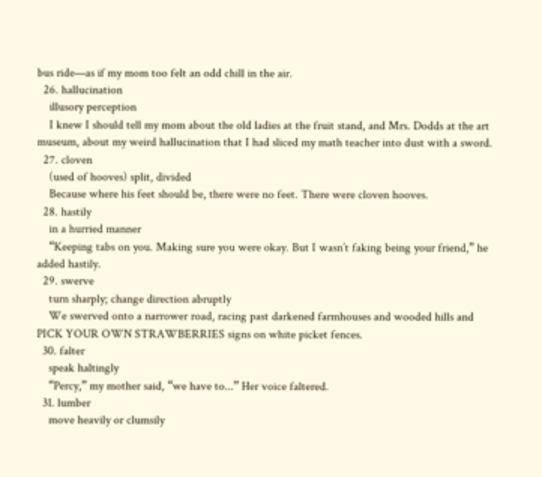bus ride—as if my mom too felt an odd chill in the air.
  26. hallucination
    illusory perception
    I knew I should tell my mom about the old ladies at the fruit stand, and Mrs. Dodds at the art museum, about my weird hallucination that I had sliced my math teacher into dust with a sword.
  27. cloven
    (used of hooves) split, divided
    Because where his feet should be, there were no feet. There were cloven hooves.
  28. hastily
    in a hurried manner
    “Keeping tabs on you. Making sure you were okay. But I wasn’t faking being your friend,” he added hastily.
  29. swerve
    turn sharply; change direction abruptly
    We swerved onto a narrower road, racing past darkened farmhouses and wooded hills and PICK YOUR OWN STRAWBERRIES signs on white picket fences.
  30. falter
    speak haltingly
    “Percy,” my mother said, “we have to...” Her voice faltered.
  31. lumber
    move heavily or clumsily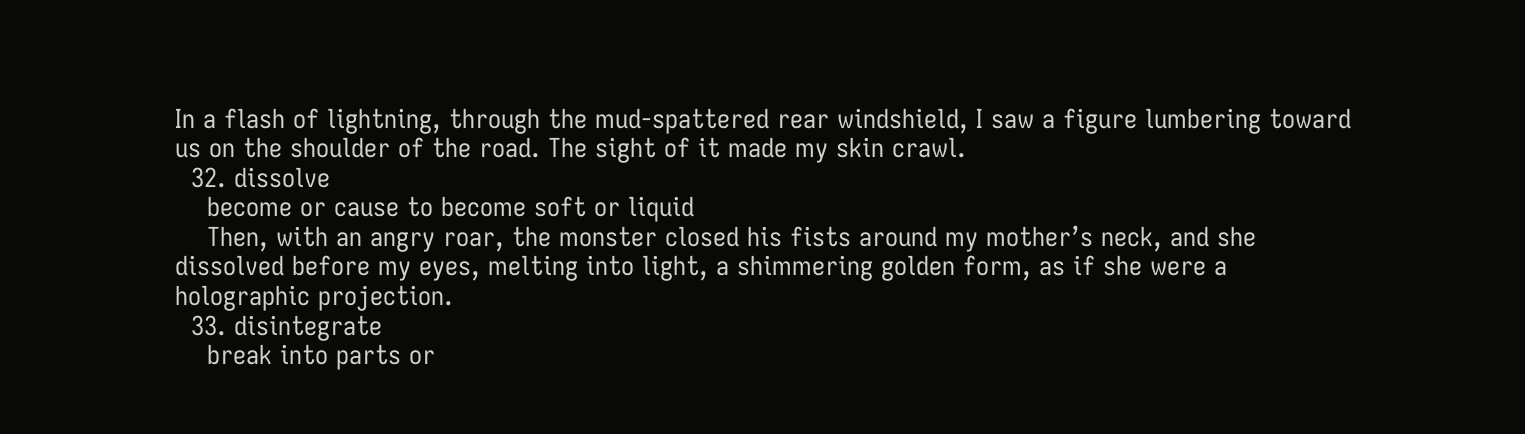In a flash of lightning, through the mud-spattered rear windshield, I saw a figure lumbering toward us on the shoulder of the road. The sight of it made my skin crawl.
  32. dissolve
    become or cause to become soft or liquid
    Then, with an angry roar, the monster closed his fists around my mother’s neck, and she dissolved before my eyes, melting into light, a shimmering golden form, as if she were a holographic projection.
  33. disintegrate
    break into parts or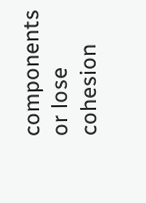components or lose cohesion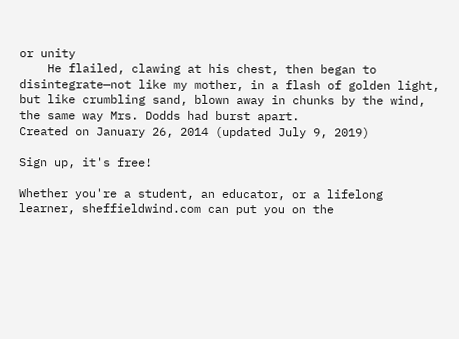or unity
    He flailed, clawing at his chest, then began to disintegrate—not like my mother, in a flash of golden light, but like crumbling sand, blown away in chunks by the wind, the same way Mrs. Dodds had burst apart.
Created on January 26, 2014 (updated July 9, 2019)

Sign up, it's free!

Whether you're a student, an educator, or a lifelong learner, sheffieldwind.com can put you on the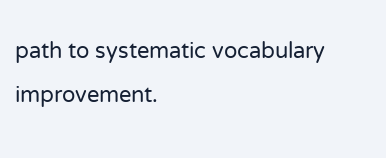path to systematic vocabulary improvement.